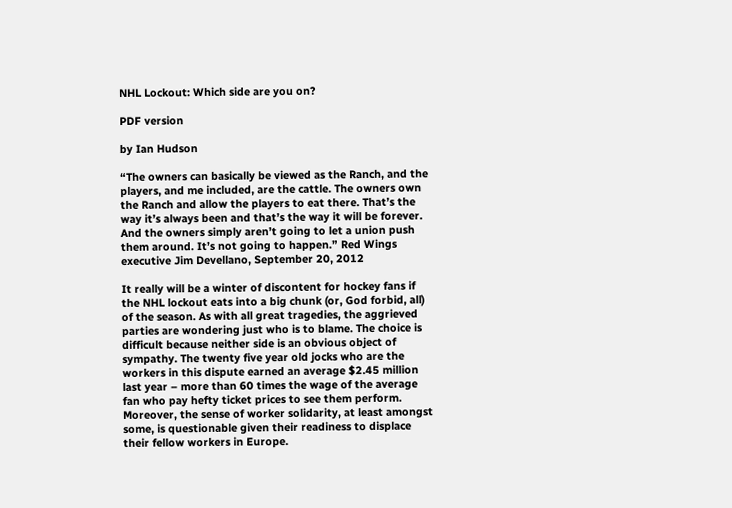NHL Lockout: Which side are you on?

PDF version

by Ian Hudson

“The owners can basically be viewed as the Ranch, and the players, and me included, are the cattle. The owners own the Ranch and allow the players to eat there. That’s the way it’s always been and that’s the way it will be forever. And the owners simply aren’t going to let a union push them around. It’s not going to happen.” Red Wings executive Jim Devellano, September 20, 2012

It really will be a winter of discontent for hockey fans if the NHL lockout eats into a big chunk (or, God forbid, all) of the season. As with all great tragedies, the aggrieved parties are wondering just who is to blame. The choice is difficult because neither side is an obvious object of sympathy. The twenty five year old jocks who are the workers in this dispute earned an average $2.45 million last year – more than 60 times the wage of the average fan who pay hefty ticket prices to see them perform. Moreover, the sense of worker solidarity, at least amongst some, is questionable given their readiness to displace their fellow workers in Europe.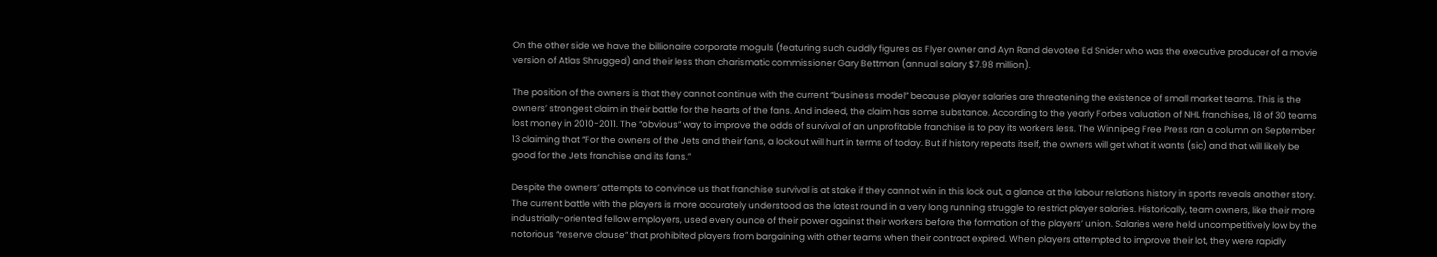On the other side we have the billionaire corporate moguls (featuring such cuddly figures as Flyer owner and Ayn Rand devotee Ed Snider who was the executive producer of a movie version of Atlas Shrugged) and their less than charismatic commissioner Gary Bettman (annual salary $7.98 million).

The position of the owners is that they cannot continue with the current “business model” because player salaries are threatening the existence of small market teams. This is the owners’ strongest claim in their battle for the hearts of the fans. And indeed, the claim has some substance. According to the yearly Forbes valuation of NHL franchises, 18 of 30 teams lost money in 2010-2011. The “obvious” way to improve the odds of survival of an unprofitable franchise is to pay its workers less. The Winnipeg Free Press ran a column on September 13 claiming that “For the owners of the Jets and their fans, a lockout will hurt in terms of today. But if history repeats itself, the owners will get what it wants (sic) and that will likely be good for the Jets franchise and its fans.”

Despite the owners’ attempts to convince us that franchise survival is at stake if they cannot win in this lock out, a glance at the labour relations history in sports reveals another story. The current battle with the players is more accurately understood as the latest round in a very long running struggle to restrict player salaries. Historically, team owners, like their more industrially-oriented fellow employers, used every ounce of their power against their workers before the formation of the players’ union. Salaries were held uncompetitively low by the notorious “reserve clause” that prohibited players from bargaining with other teams when their contract expired. When players attempted to improve their lot, they were rapidly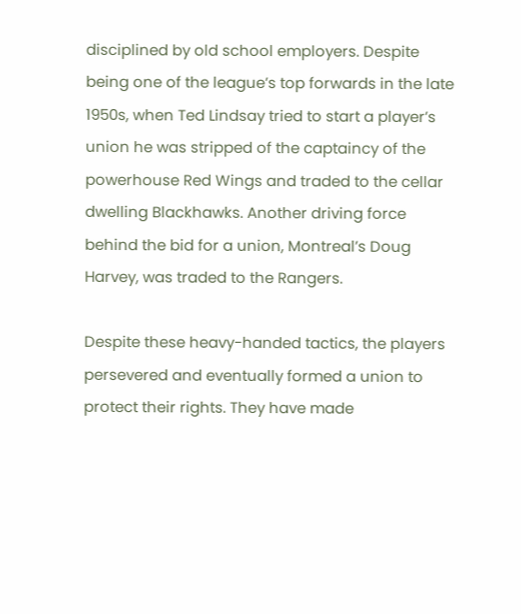disciplined by old school employers. Despite being one of the league’s top forwards in the late 1950s, when Ted Lindsay tried to start a player’s union he was stripped of the captaincy of the powerhouse Red Wings and traded to the cellar dwelling Blackhawks. Another driving force behind the bid for a union, Montreal’s Doug Harvey, was traded to the Rangers.

Despite these heavy-handed tactics, the players persevered and eventually formed a union to protect their rights. They have made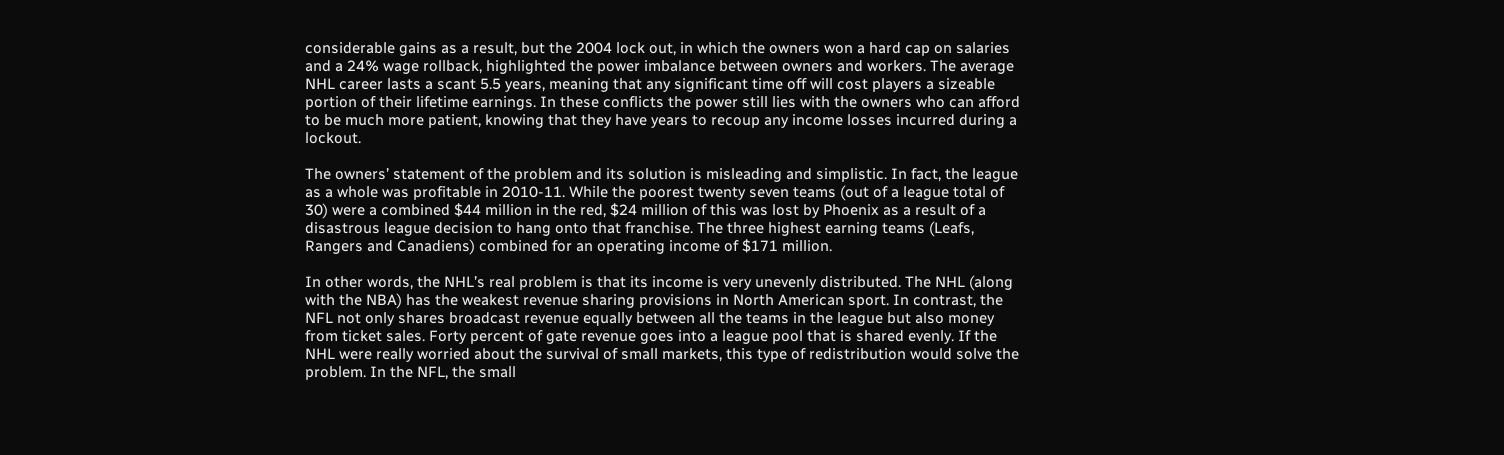considerable gains as a result, but the 2004 lock out, in which the owners won a hard cap on salaries and a 24% wage rollback, highlighted the power imbalance between owners and workers. The average NHL career lasts a scant 5.5 years, meaning that any significant time off will cost players a sizeable portion of their lifetime earnings. In these conflicts the power still lies with the owners who can afford to be much more patient, knowing that they have years to recoup any income losses incurred during a lockout.

The owners’ statement of the problem and its solution is misleading and simplistic. In fact, the league as a whole was profitable in 2010-11. While the poorest twenty seven teams (out of a league total of 30) were a combined $44 million in the red, $24 million of this was lost by Phoenix as a result of a disastrous league decision to hang onto that franchise. The three highest earning teams (Leafs, Rangers and Canadiens) combined for an operating income of $171 million.

In other words, the NHL’s real problem is that its income is very unevenly distributed. The NHL (along with the NBA) has the weakest revenue sharing provisions in North American sport. In contrast, the NFL not only shares broadcast revenue equally between all the teams in the league but also money from ticket sales. Forty percent of gate revenue goes into a league pool that is shared evenly. If the NHL were really worried about the survival of small markets, this type of redistribution would solve the problem. In the NFL, the small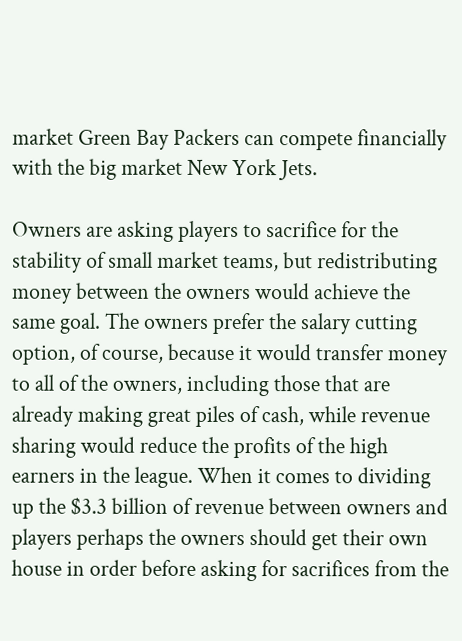market Green Bay Packers can compete financially with the big market New York Jets.

Owners are asking players to sacrifice for the stability of small market teams, but redistributing money between the owners would achieve the same goal. The owners prefer the salary cutting option, of course, because it would transfer money to all of the owners, including those that are already making great piles of cash, while revenue sharing would reduce the profits of the high earners in the league. When it comes to dividing up the $3.3 billion of revenue between owners and players perhaps the owners should get their own house in order before asking for sacrifices from the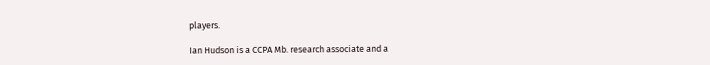players.

Ian Hudson is a CCPA Mb. research associate and a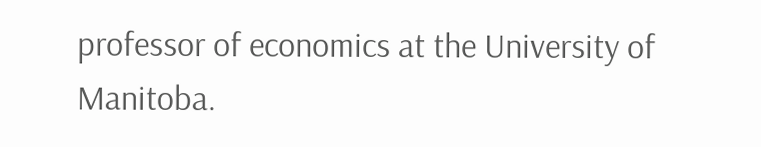professor of economics at the University of Manitoba.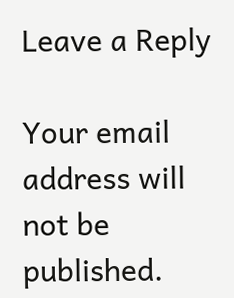Leave a Reply

Your email address will not be published.